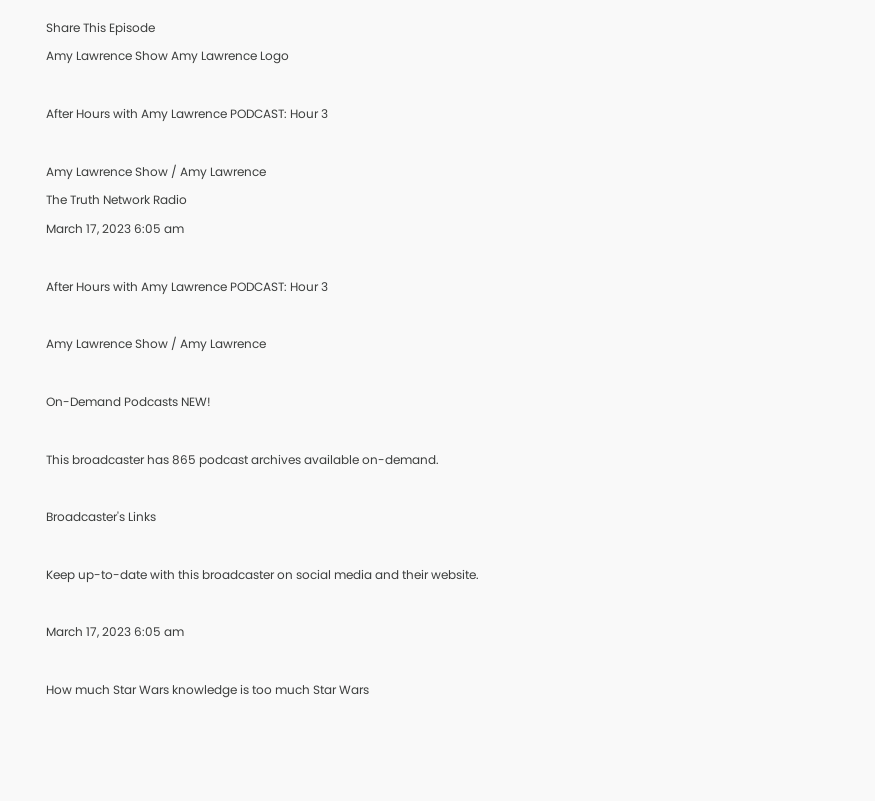Share This Episode
Amy Lawrence Show Amy Lawrence Logo

After Hours with Amy Lawrence PODCAST: Hour 3

Amy Lawrence Show / Amy Lawrence
The Truth Network Radio
March 17, 2023 6:05 am

After Hours with Amy Lawrence PODCAST: Hour 3

Amy Lawrence Show / Amy Lawrence

On-Demand Podcasts NEW!

This broadcaster has 865 podcast archives available on-demand.

Broadcaster's Links

Keep up-to-date with this broadcaster on social media and their website.

March 17, 2023 6:05 am

How much Star Wars knowledge is too much Star Wars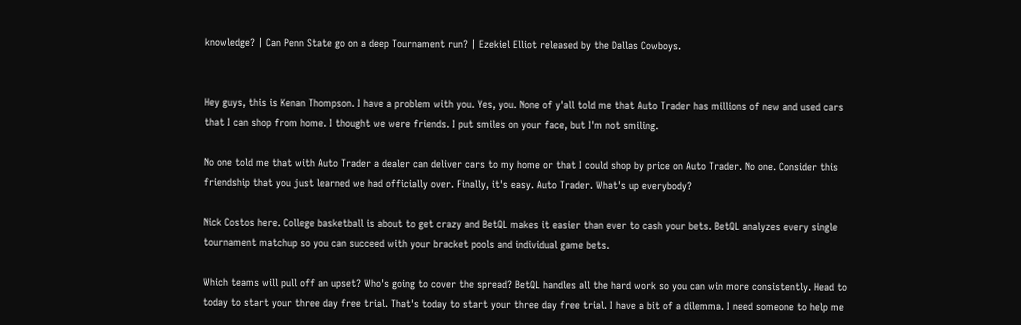knowledge? | Can Penn State go on a deep Tournament run? | Ezekiel Elliot released by the Dallas Cowboys.


Hey guys, this is Kenan Thompson. I have a problem with you. Yes, you. None of y'all told me that Auto Trader has millions of new and used cars that I can shop from home. I thought we were friends. I put smiles on your face, but I'm not smiling.

No one told me that with Auto Trader a dealer can deliver cars to my home or that I could shop by price on Auto Trader. No one. Consider this friendship that you just learned we had officially over. Finally, it's easy. Auto Trader. What's up everybody?

Nick Costos here. College basketball is about to get crazy and BetQL makes it easier than ever to cash your bets. BetQL analyzes every single tournament matchup so you can succeed with your bracket pools and individual game bets.

Which teams will pull off an upset? Who's going to cover the spread? BetQL handles all the hard work so you can win more consistently. Head to today to start your three day free trial. That's today to start your three day free trial. I have a bit of a dilemma. I need someone to help me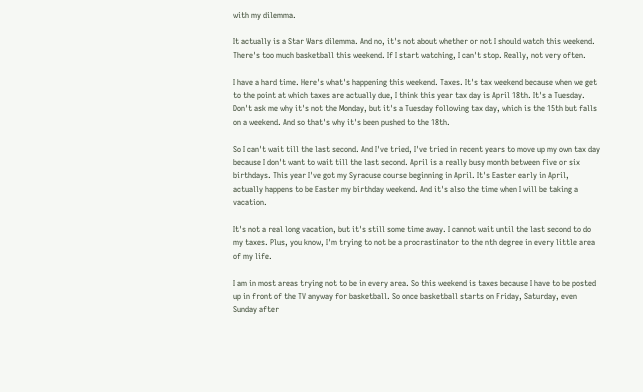with my dilemma.

It actually is a Star Wars dilemma. And no, it's not about whether or not I should watch this weekend. There's too much basketball this weekend. If I start watching, I can't stop. Really, not very often.

I have a hard time. Here's what's happening this weekend. Taxes. It's tax weekend because when we get to the point at which taxes are actually due, I think this year tax day is April 18th. It's a Tuesday. Don't ask me why it's not the Monday, but it's a Tuesday following tax day, which is the 15th but falls on a weekend. And so that's why it's been pushed to the 18th.

So I can't wait till the last second. And I've tried, I've tried in recent years to move up my own tax day because I don't want to wait till the last second. April is a really busy month between five or six birthdays. This year I've got my Syracuse course beginning in April. It's Easter early in April, actually happens to be Easter my birthday weekend. And it's also the time when I will be taking a vacation.

It's not a real long vacation, but it's still some time away. I cannot wait until the last second to do my taxes. Plus, you know, I'm trying to not be a procrastinator to the nth degree in every little area of my life.

I am in most areas trying not to be in every area. So this weekend is taxes because I have to be posted up in front of the TV anyway for basketball. So once basketball starts on Friday, Saturday, even Sunday after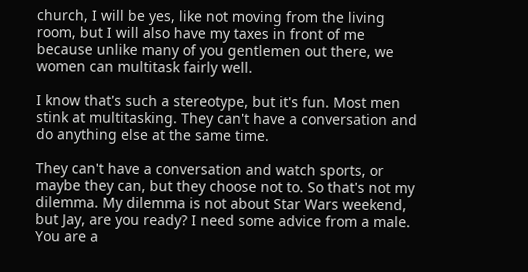church, I will be yes, like not moving from the living room, but I will also have my taxes in front of me because unlike many of you gentlemen out there, we women can multitask fairly well.

I know that's such a stereotype, but it's fun. Most men stink at multitasking. They can't have a conversation and do anything else at the same time.

They can't have a conversation and watch sports, or maybe they can, but they choose not to. So that's not my dilemma. My dilemma is not about Star Wars weekend, but Jay, are you ready? I need some advice from a male. You are a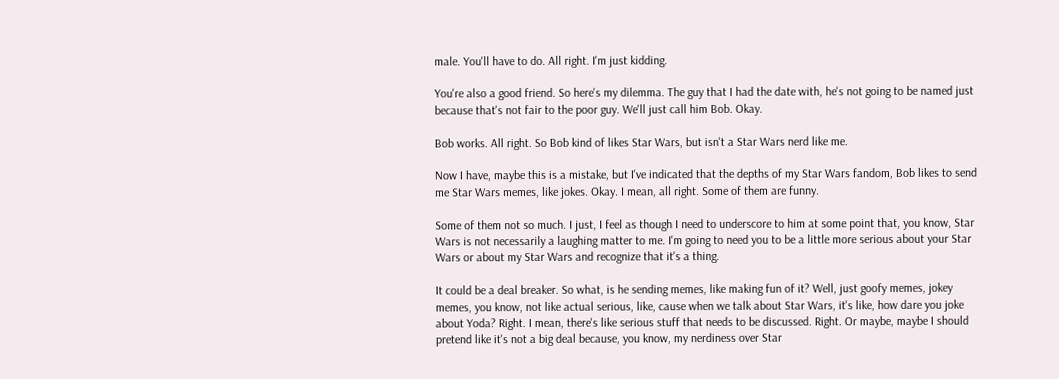male. You'll have to do. All right. I'm just kidding.

You're also a good friend. So here's my dilemma. The guy that I had the date with, he's not going to be named just because that's not fair to the poor guy. We'll just call him Bob. Okay.

Bob works. All right. So Bob kind of likes Star Wars, but isn't a Star Wars nerd like me.

Now I have, maybe this is a mistake, but I've indicated that the depths of my Star Wars fandom, Bob likes to send me Star Wars memes, like jokes. Okay. I mean, all right. Some of them are funny.

Some of them not so much. I just, I feel as though I need to underscore to him at some point that, you know, Star Wars is not necessarily a laughing matter to me. I'm going to need you to be a little more serious about your Star Wars or about my Star Wars and recognize that it's a thing.

It could be a deal breaker. So what, is he sending memes, like making fun of it? Well, just goofy memes, jokey memes, you know, not like actual serious, like, cause when we talk about Star Wars, it's like, how dare you joke about Yoda? Right. I mean, there's like serious stuff that needs to be discussed. Right. Or maybe, maybe I should pretend like it's not a big deal because, you know, my nerdiness over Star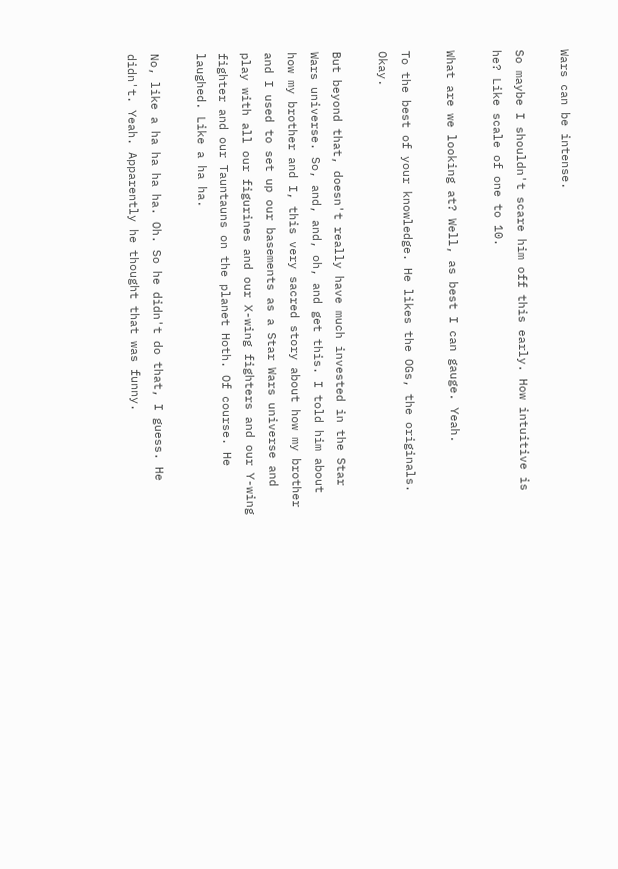Wars can be intense.

So maybe I shouldn't scare him off this early. How intuitive is he? Like scale of one to 10.

What are we looking at? Well, as best I can gauge. Yeah.

To the best of your knowledge. He likes the OGs, the originals. Okay.

But beyond that, doesn't really have much invested in the Star Wars universe. So, and, and, oh, and get this. I told him about how my brother and I, this very sacred story about how my brother and I used to set up our basements as a Star Wars universe and play with all our figurines and our X-wing fighters and our Y-wing fighter and our Tauntauns on the planet Hoth. Of course. He laughed. Like a ha ha.

No, like a ha ha ha ha. Oh. So he didn't do that, I guess. He didn't. Yeah. Apparently he thought that was funny.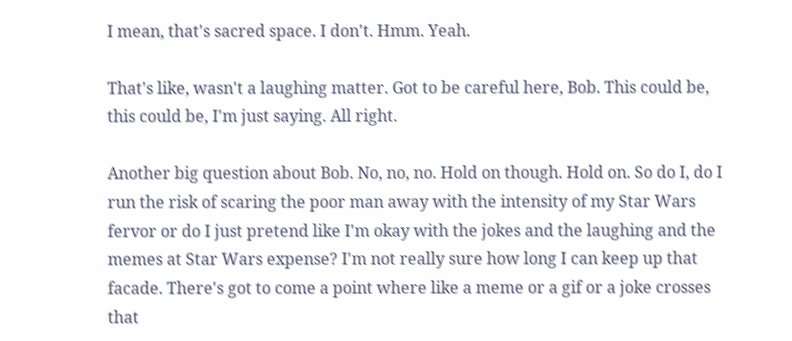I mean, that's sacred space. I don't. Hmm. Yeah.

That's like, wasn't a laughing matter. Got to be careful here, Bob. This could be, this could be, I'm just saying. All right.

Another big question about Bob. No, no, no. Hold on though. Hold on. So do I, do I run the risk of scaring the poor man away with the intensity of my Star Wars fervor or do I just pretend like I'm okay with the jokes and the laughing and the memes at Star Wars expense? I'm not really sure how long I can keep up that facade. There's got to come a point where like a meme or a gif or a joke crosses that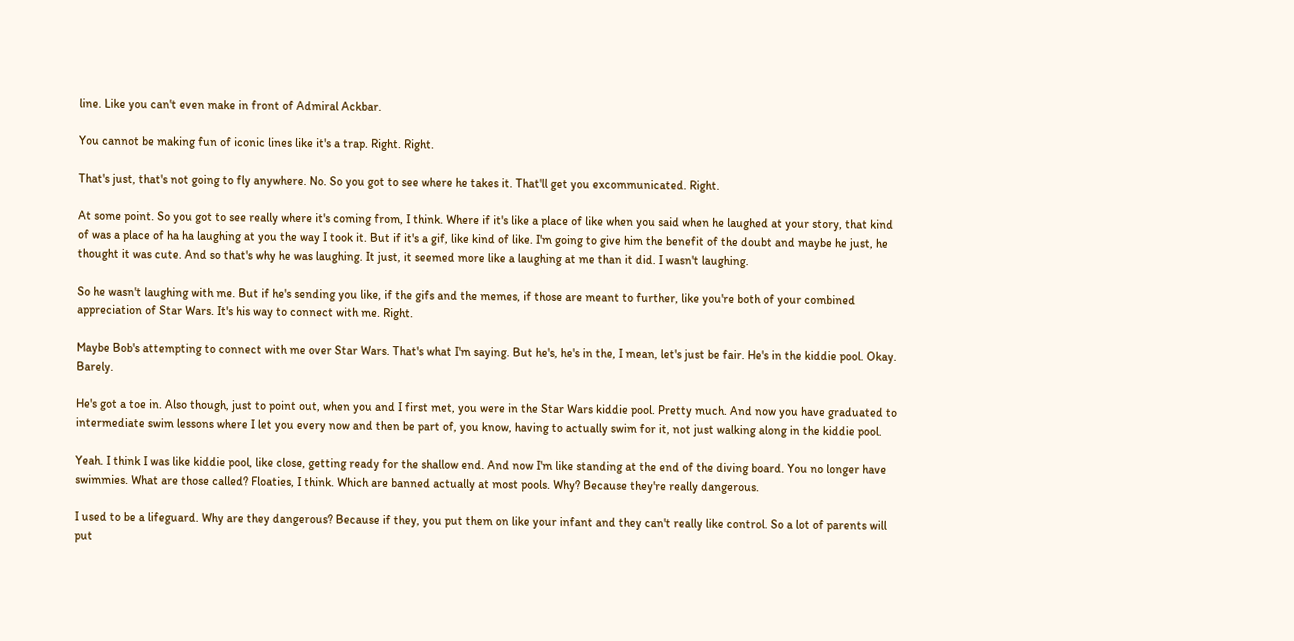line. Like you can't even make in front of Admiral Ackbar.

You cannot be making fun of iconic lines like it's a trap. Right. Right.

That's just, that's not going to fly anywhere. No. So you got to see where he takes it. That'll get you excommunicated. Right.

At some point. So you got to see really where it's coming from, I think. Where if it's like a place of like when you said when he laughed at your story, that kind of was a place of ha ha laughing at you the way I took it. But if it's a gif, like kind of like. I'm going to give him the benefit of the doubt and maybe he just, he thought it was cute. And so that's why he was laughing. It just, it seemed more like a laughing at me than it did. I wasn't laughing.

So he wasn't laughing with me. But if he's sending you like, if the gifs and the memes, if those are meant to further, like you're both of your combined appreciation of Star Wars. It's his way to connect with me. Right.

Maybe Bob's attempting to connect with me over Star Wars. That's what I'm saying. But he's, he's in the, I mean, let's just be fair. He's in the kiddie pool. Okay. Barely.

He's got a toe in. Also though, just to point out, when you and I first met, you were in the Star Wars kiddie pool. Pretty much. And now you have graduated to intermediate swim lessons where I let you every now and then be part of, you know, having to actually swim for it, not just walking along in the kiddie pool.

Yeah. I think I was like kiddie pool, like close, getting ready for the shallow end. And now I'm like standing at the end of the diving board. You no longer have swimmies. What are those called? Floaties, I think. Which are banned actually at most pools. Why? Because they're really dangerous.

I used to be a lifeguard. Why are they dangerous? Because if they, you put them on like your infant and they can't really like control. So a lot of parents will put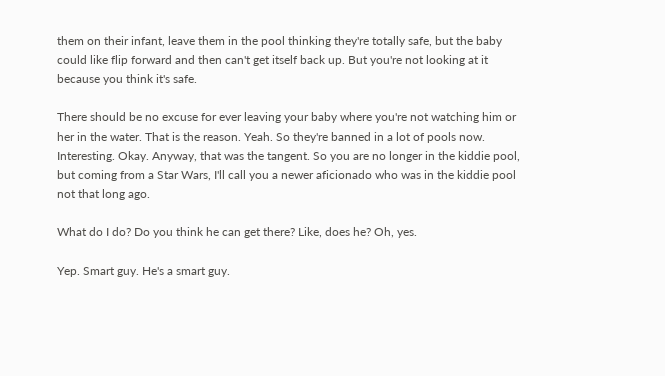them on their infant, leave them in the pool thinking they're totally safe, but the baby could like flip forward and then can't get itself back up. But you're not looking at it because you think it's safe.

There should be no excuse for ever leaving your baby where you're not watching him or her in the water. That is the reason. Yeah. So they're banned in a lot of pools now. Interesting. Okay. Anyway, that was the tangent. So you are no longer in the kiddie pool, but coming from a Star Wars, I'll call you a newer aficionado who was in the kiddie pool not that long ago.

What do I do? Do you think he can get there? Like, does he? Oh, yes.

Yep. Smart guy. He's a smart guy.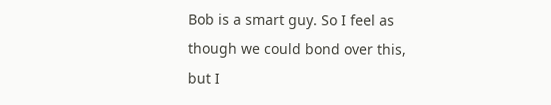Bob is a smart guy. So I feel as though we could bond over this, but I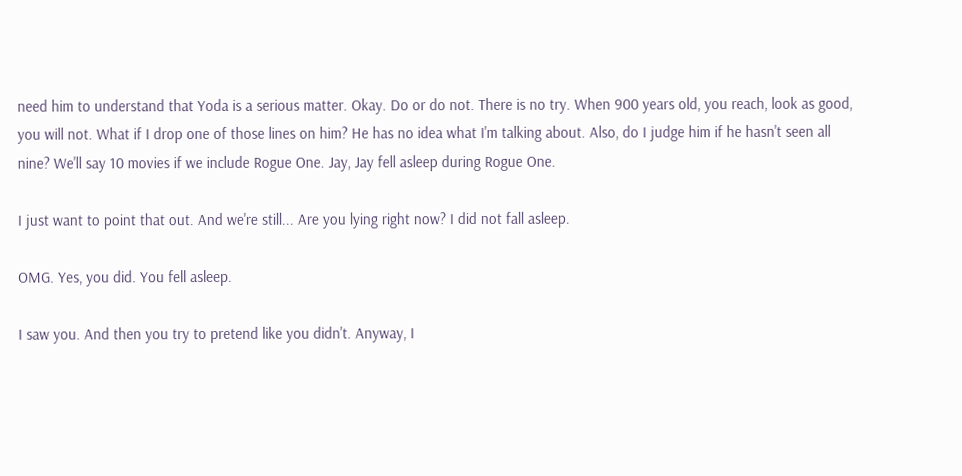need him to understand that Yoda is a serious matter. Okay. Do or do not. There is no try. When 900 years old, you reach, look as good, you will not. What if I drop one of those lines on him? He has no idea what I'm talking about. Also, do I judge him if he hasn't seen all nine? We'll say 10 movies if we include Rogue One. Jay, Jay fell asleep during Rogue One.

I just want to point that out. And we're still... Are you lying right now? I did not fall asleep.

OMG. Yes, you did. You fell asleep.

I saw you. And then you try to pretend like you didn't. Anyway, I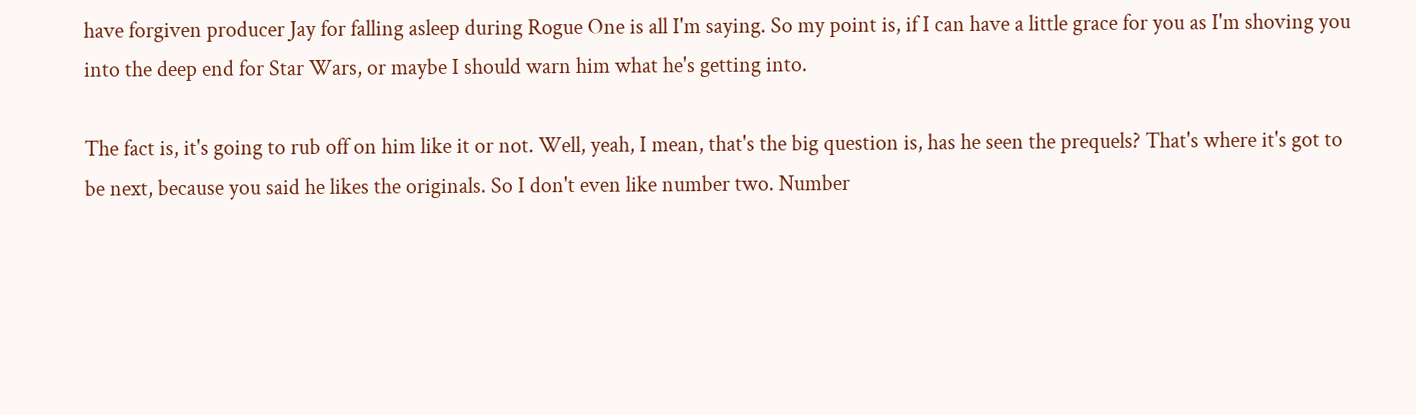have forgiven producer Jay for falling asleep during Rogue One is all I'm saying. So my point is, if I can have a little grace for you as I'm shoving you into the deep end for Star Wars, or maybe I should warn him what he's getting into.

The fact is, it's going to rub off on him like it or not. Well, yeah, I mean, that's the big question is, has he seen the prequels? That's where it's got to be next, because you said he likes the originals. So I don't even like number two. Number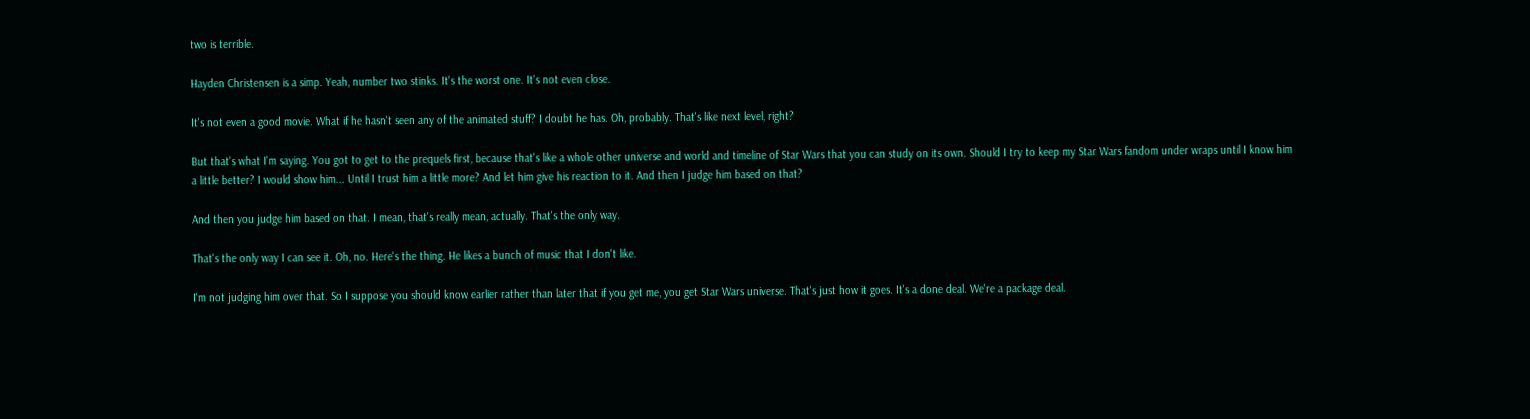two is terrible.

Hayden Christensen is a simp. Yeah, number two stinks. It's the worst one. It's not even close.

It's not even a good movie. What if he hasn't seen any of the animated stuff? I doubt he has. Oh, probably. That's like next level, right?

But that's what I'm saying. You got to get to the prequels first, because that's like a whole other universe and world and timeline of Star Wars that you can study on its own. Should I try to keep my Star Wars fandom under wraps until I know him a little better? I would show him... Until I trust him a little more? And let him give his reaction to it. And then I judge him based on that?

And then you judge him based on that. I mean, that's really mean, actually. That's the only way.

That's the only way I can see it. Oh, no. Here's the thing. He likes a bunch of music that I don't like.

I'm not judging him over that. So I suppose you should know earlier rather than later that if you get me, you get Star Wars universe. That's just how it goes. It's a done deal. We're a package deal.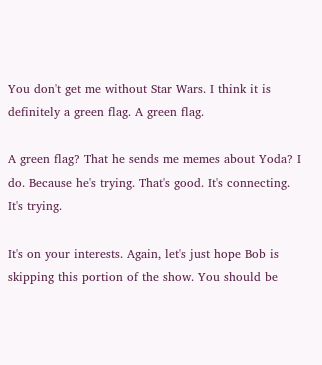You don't get me without Star Wars. I think it is definitely a green flag. A green flag.

A green flag? That he sends me memes about Yoda? I do. Because he's trying. That's good. It's connecting. It's trying.

It's on your interests. Again, let's just hope Bob is skipping this portion of the show. You should be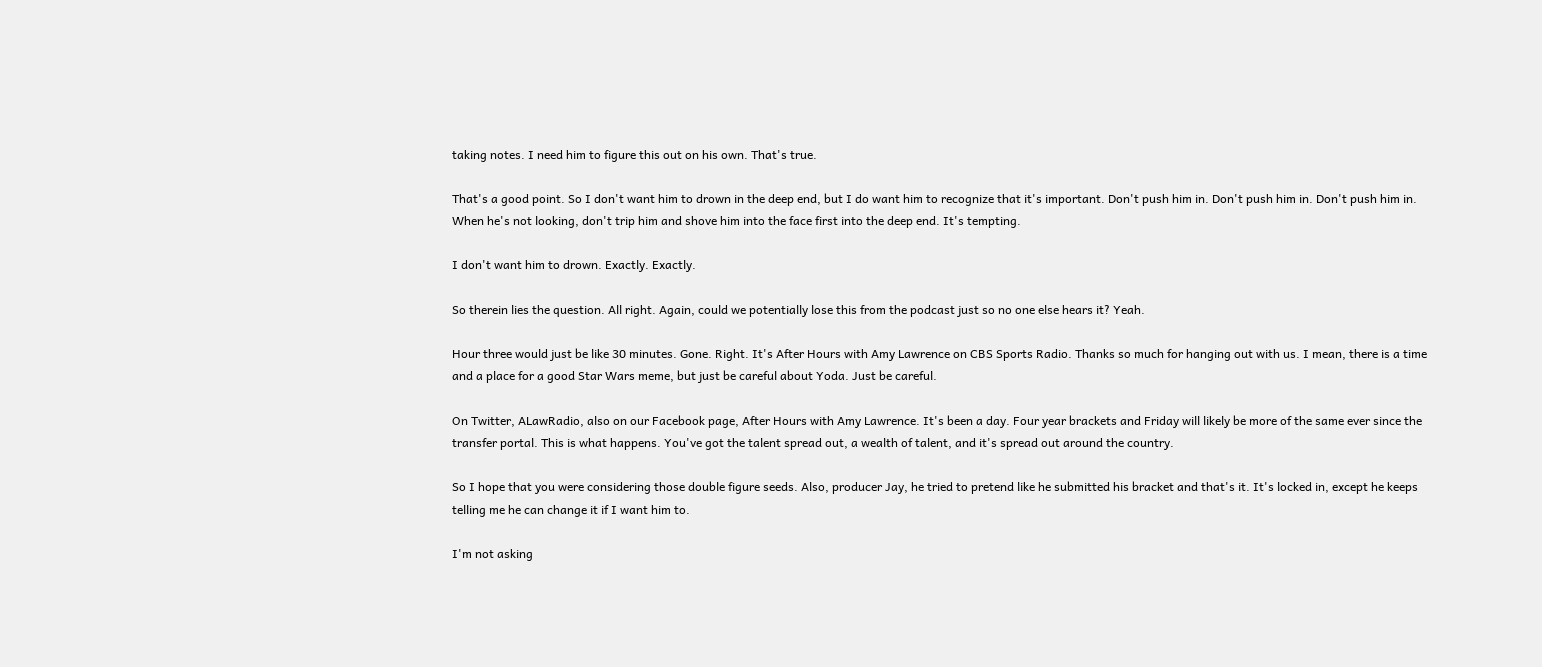taking notes. I need him to figure this out on his own. That's true.

That's a good point. So I don't want him to drown in the deep end, but I do want him to recognize that it's important. Don't push him in. Don't push him in. Don't push him in. When he's not looking, don't trip him and shove him into the face first into the deep end. It's tempting.

I don't want him to drown. Exactly. Exactly.

So therein lies the question. All right. Again, could we potentially lose this from the podcast just so no one else hears it? Yeah.

Hour three would just be like 30 minutes. Gone. Right. It's After Hours with Amy Lawrence on CBS Sports Radio. Thanks so much for hanging out with us. I mean, there is a time and a place for a good Star Wars meme, but just be careful about Yoda. Just be careful.

On Twitter, ALawRadio, also on our Facebook page, After Hours with Amy Lawrence. It's been a day. Four year brackets and Friday will likely be more of the same ever since the transfer portal. This is what happens. You've got the talent spread out, a wealth of talent, and it's spread out around the country.

So I hope that you were considering those double figure seeds. Also, producer Jay, he tried to pretend like he submitted his bracket and that's it. It's locked in, except he keeps telling me he can change it if I want him to.

I'm not asking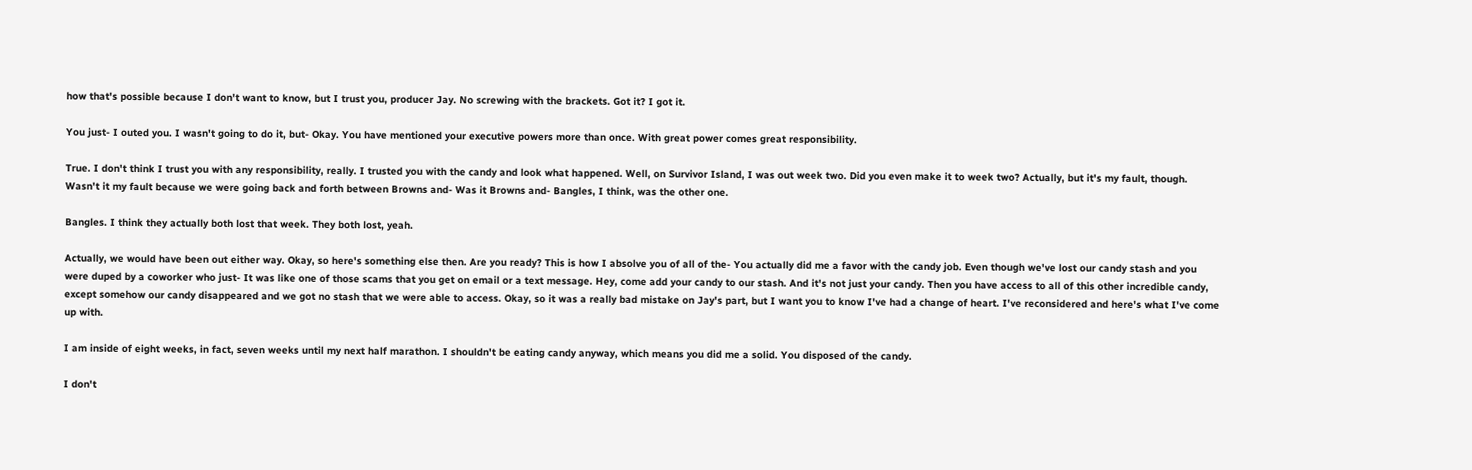how that's possible because I don't want to know, but I trust you, producer Jay. No screwing with the brackets. Got it? I got it.

You just- I outed you. I wasn't going to do it, but- Okay. You have mentioned your executive powers more than once. With great power comes great responsibility.

True. I don't think I trust you with any responsibility, really. I trusted you with the candy and look what happened. Well, on Survivor Island, I was out week two. Did you even make it to week two? Actually, but it's my fault, though. Wasn't it my fault because we were going back and forth between Browns and- Was it Browns and- Bangles, I think, was the other one.

Bangles. I think they actually both lost that week. They both lost, yeah.

Actually, we would have been out either way. Okay, so here's something else then. Are you ready? This is how I absolve you of all of the- You actually did me a favor with the candy job. Even though we've lost our candy stash and you were duped by a coworker who just- It was like one of those scams that you get on email or a text message. Hey, come add your candy to our stash. And it's not just your candy. Then you have access to all of this other incredible candy, except somehow our candy disappeared and we got no stash that we were able to access. Okay, so it was a really bad mistake on Jay's part, but I want you to know I've had a change of heart. I've reconsidered and here's what I've come up with.

I am inside of eight weeks, in fact, seven weeks until my next half marathon. I shouldn't be eating candy anyway, which means you did me a solid. You disposed of the candy.

I don't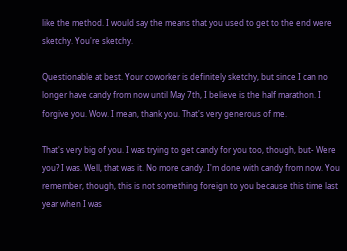like the method. I would say the means that you used to get to the end were sketchy. You're sketchy.

Questionable at best. Your coworker is definitely sketchy, but since I can no longer have candy from now until May 7th, I believe is the half marathon. I forgive you. Wow. I mean, thank you. That's very generous of me.

That's very big of you. I was trying to get candy for you too, though, but- Were you? I was. Well, that was it. No more candy. I'm done with candy from now. You remember, though, this is not something foreign to you because this time last year when I was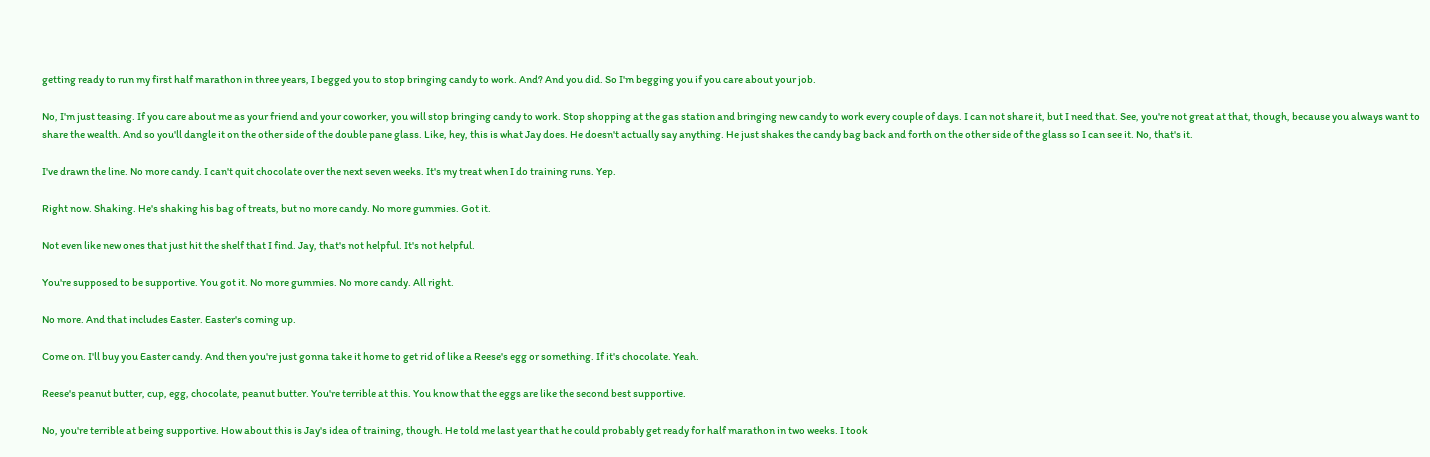getting ready to run my first half marathon in three years, I begged you to stop bringing candy to work. And? And you did. So I'm begging you if you care about your job.

No, I'm just teasing. If you care about me as your friend and your coworker, you will stop bringing candy to work. Stop shopping at the gas station and bringing new candy to work every couple of days. I can not share it, but I need that. See, you're not great at that, though, because you always want to share the wealth. And so you'll dangle it on the other side of the double pane glass. Like, hey, this is what Jay does. He doesn't actually say anything. He just shakes the candy bag back and forth on the other side of the glass so I can see it. No, that's it.

I've drawn the line. No more candy. I can't quit chocolate over the next seven weeks. It's my treat when I do training runs. Yep.

Right now. Shaking. He's shaking his bag of treats, but no more candy. No more gummies. Got it.

Not even like new ones that just hit the shelf that I find. Jay, that's not helpful. It's not helpful.

You're supposed to be supportive. You got it. No more gummies. No more candy. All right.

No more. And that includes Easter. Easter's coming up.

Come on. I'll buy you Easter candy. And then you're just gonna take it home to get rid of like a Reese's egg or something. If it's chocolate. Yeah.

Reese's peanut butter, cup, egg, chocolate, peanut butter. You're terrible at this. You know that the eggs are like the second best supportive.

No, you're terrible at being supportive. How about this is Jay's idea of training, though. He told me last year that he could probably get ready for half marathon in two weeks. I took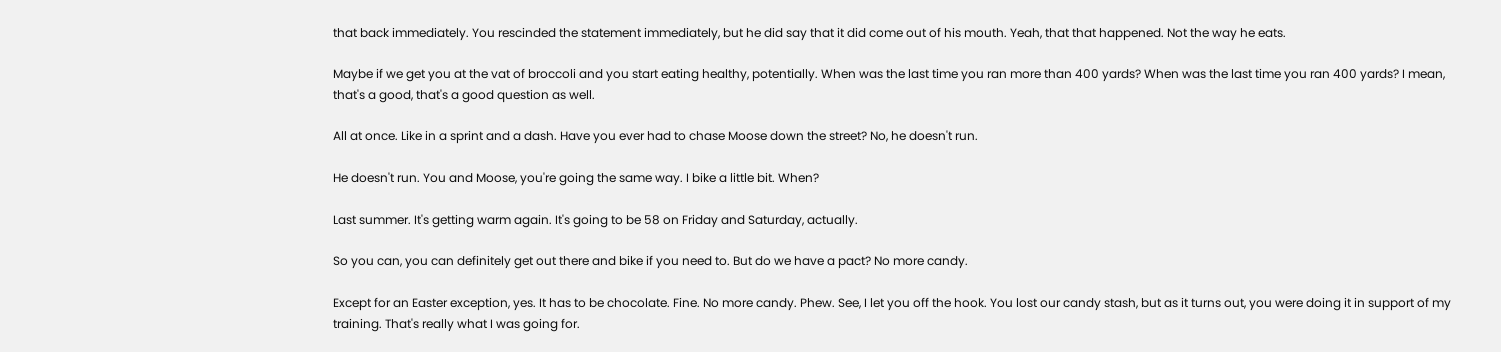that back immediately. You rescinded the statement immediately, but he did say that it did come out of his mouth. Yeah, that that happened. Not the way he eats.

Maybe if we get you at the vat of broccoli and you start eating healthy, potentially. When was the last time you ran more than 400 yards? When was the last time you ran 400 yards? I mean, that's a good, that's a good question as well.

All at once. Like in a sprint and a dash. Have you ever had to chase Moose down the street? No, he doesn't run.

He doesn't run. You and Moose, you're going the same way. I bike a little bit. When?

Last summer. It's getting warm again. It's going to be 58 on Friday and Saturday, actually.

So you can, you can definitely get out there and bike if you need to. But do we have a pact? No more candy.

Except for an Easter exception, yes. It has to be chocolate. Fine. No more candy. Phew. See, I let you off the hook. You lost our candy stash, but as it turns out, you were doing it in support of my training. That's really what I was going for.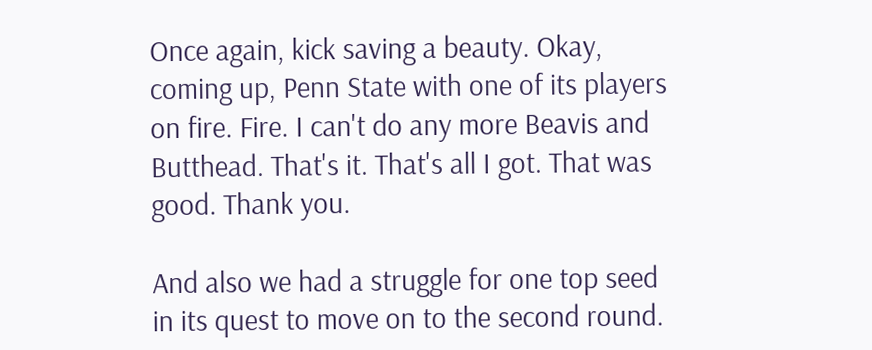Once again, kick saving a beauty. Okay, coming up, Penn State with one of its players on fire. Fire. I can't do any more Beavis and Butthead. That's it. That's all I got. That was good. Thank you.

And also we had a struggle for one top seed in its quest to move on to the second round.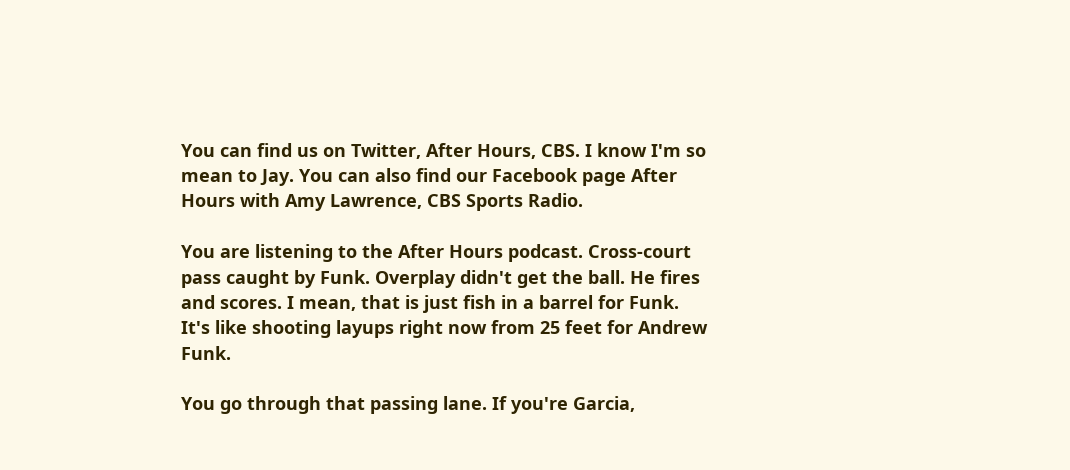You can find us on Twitter, After Hours, CBS. I know I'm so mean to Jay. You can also find our Facebook page After Hours with Amy Lawrence, CBS Sports Radio.

You are listening to the After Hours podcast. Cross-court pass caught by Funk. Overplay didn't get the ball. He fires and scores. I mean, that is just fish in a barrel for Funk. It's like shooting layups right now from 25 feet for Andrew Funk.

You go through that passing lane. If you're Garcia,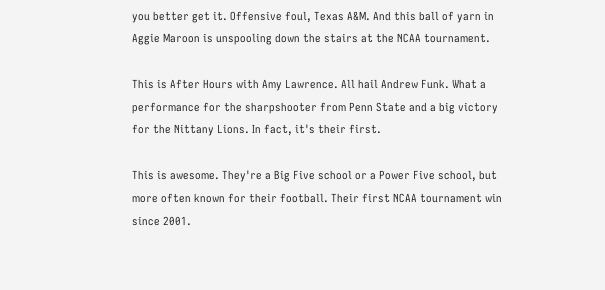you better get it. Offensive foul, Texas A&M. And this ball of yarn in Aggie Maroon is unspooling down the stairs at the NCAA tournament.

This is After Hours with Amy Lawrence. All hail Andrew Funk. What a performance for the sharpshooter from Penn State and a big victory for the Nittany Lions. In fact, it's their first.

This is awesome. They're a Big Five school or a Power Five school, but more often known for their football. Their first NCAA tournament win since 2001.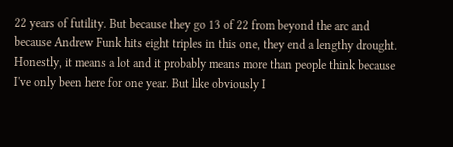22 years of futility. But because they go 13 of 22 from beyond the arc and because Andrew Funk hits eight triples in this one, they end a lengthy drought. Honestly, it means a lot and it probably means more than people think because I've only been here for one year. But like obviously I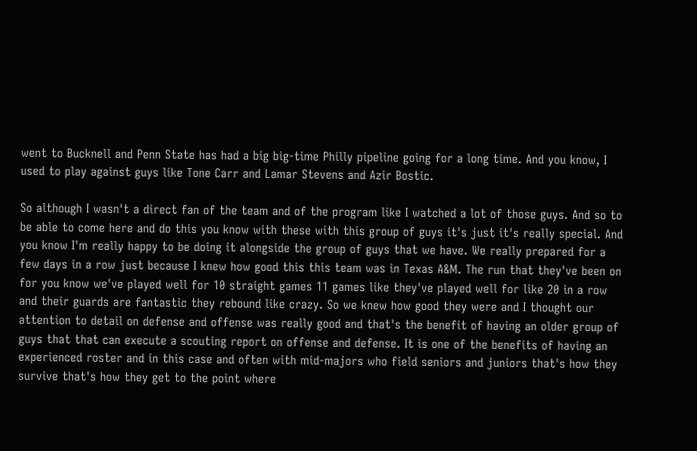went to Bucknell and Penn State has had a big big-time Philly pipeline going for a long time. And you know, I used to play against guys like Tone Carr and Lamar Stevens and Azir Bostic.

So although I wasn't a direct fan of the team and of the program like I watched a lot of those guys. And so to be able to come here and do this you know with these with this group of guys it's just it's really special. And you know I'm really happy to be doing it alongside the group of guys that we have. We really prepared for a few days in a row just because I knew how good this this team was in Texas A&M. The run that they've been on for you know we've played well for 10 straight games 11 games like they've played well for like 20 in a row and their guards are fantastic they rebound like crazy. So we knew how good they were and I thought our attention to detail on defense and offense was really good and that's the benefit of having an older group of guys that that can execute a scouting report on offense and defense. It is one of the benefits of having an experienced roster and in this case and often with mid-majors who field seniors and juniors that's how they survive that's how they get to the point where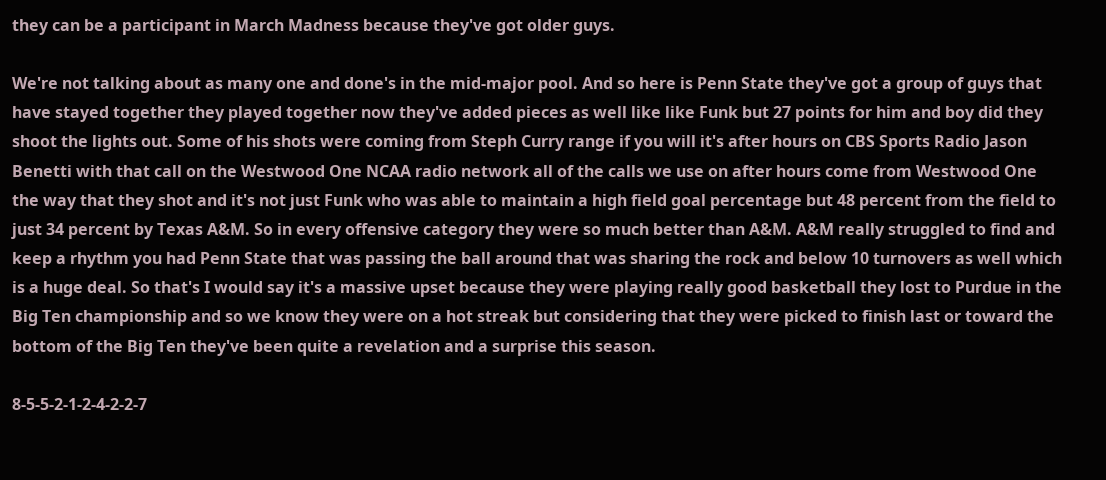they can be a participant in March Madness because they've got older guys.

We're not talking about as many one and done's in the mid-major pool. And so here is Penn State they've got a group of guys that have stayed together they played together now they've added pieces as well like like Funk but 27 points for him and boy did they shoot the lights out. Some of his shots were coming from Steph Curry range if you will it's after hours on CBS Sports Radio Jason Benetti with that call on the Westwood One NCAA radio network all of the calls we use on after hours come from Westwood One the way that they shot and it's not just Funk who was able to maintain a high field goal percentage but 48 percent from the field to just 34 percent by Texas A&M. So in every offensive category they were so much better than A&M. A&M really struggled to find and keep a rhythm you had Penn State that was passing the ball around that was sharing the rock and below 10 turnovers as well which is a huge deal. So that's I would say it's a massive upset because they were playing really good basketball they lost to Purdue in the Big Ten championship and so we know they were on a hot streak but considering that they were picked to finish last or toward the bottom of the Big Ten they've been quite a revelation and a surprise this season.

8-5-5-2-1-2-4-2-2-7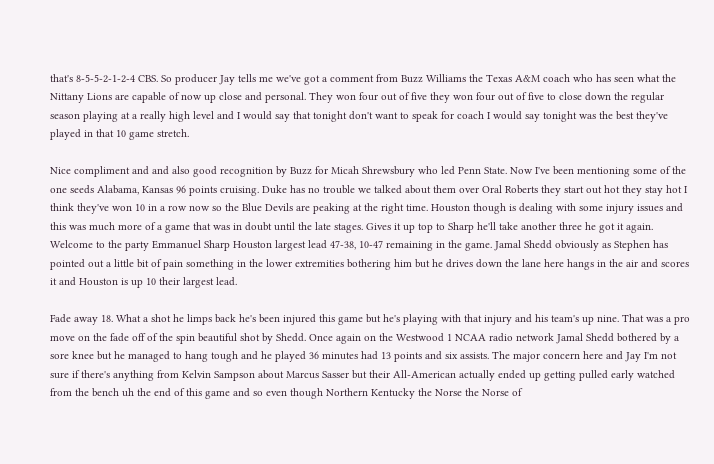that's 8-5-5-2-1-2-4 CBS. So producer Jay tells me we've got a comment from Buzz Williams the Texas A&M coach who has seen what the Nittany Lions are capable of now up close and personal. They won four out of five they won four out of five to close down the regular season playing at a really high level and I would say that tonight don't want to speak for coach I would say tonight was the best they've played in that 10 game stretch.

Nice compliment and and also good recognition by Buzz for Micah Shrewsbury who led Penn State. Now I've been mentioning some of the one seeds Alabama, Kansas 96 points cruising. Duke has no trouble we talked about them over Oral Roberts they start out hot they stay hot I think they've won 10 in a row now so the Blue Devils are peaking at the right time. Houston though is dealing with some injury issues and this was much more of a game that was in doubt until the late stages. Gives it up top to Sharp he'll take another three he got it again. Welcome to the party Emmanuel Sharp Houston largest lead 47-38, 10-47 remaining in the game. Jamal Shedd obviously as Stephen has pointed out a little bit of pain something in the lower extremities bothering him but he drives down the lane here hangs in the air and scores it and Houston is up 10 their largest lead.

Fade away 18. What a shot he limps back he's been injured this game but he's playing with that injury and his team's up nine. That was a pro move on the fade off of the spin beautiful shot by Shedd. Once again on the Westwood 1 NCAA radio network Jamal Shedd bothered by a sore knee but he managed to hang tough and he played 36 minutes had 13 points and six assists. The major concern here and Jay I'm not sure if there's anything from Kelvin Sampson about Marcus Sasser but their All-American actually ended up getting pulled early watched from the bench uh the end of this game and so even though Northern Kentucky the Norse the Norse of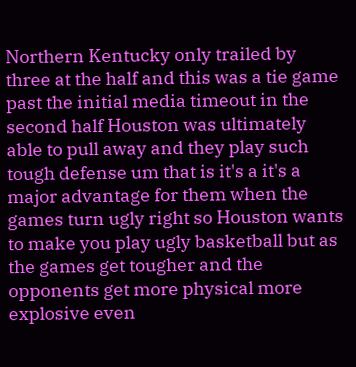Northern Kentucky only trailed by three at the half and this was a tie game past the initial media timeout in the second half Houston was ultimately able to pull away and they play such tough defense um that is it's a it's a major advantage for them when the games turn ugly right so Houston wants to make you play ugly basketball but as the games get tougher and the opponents get more physical more explosive even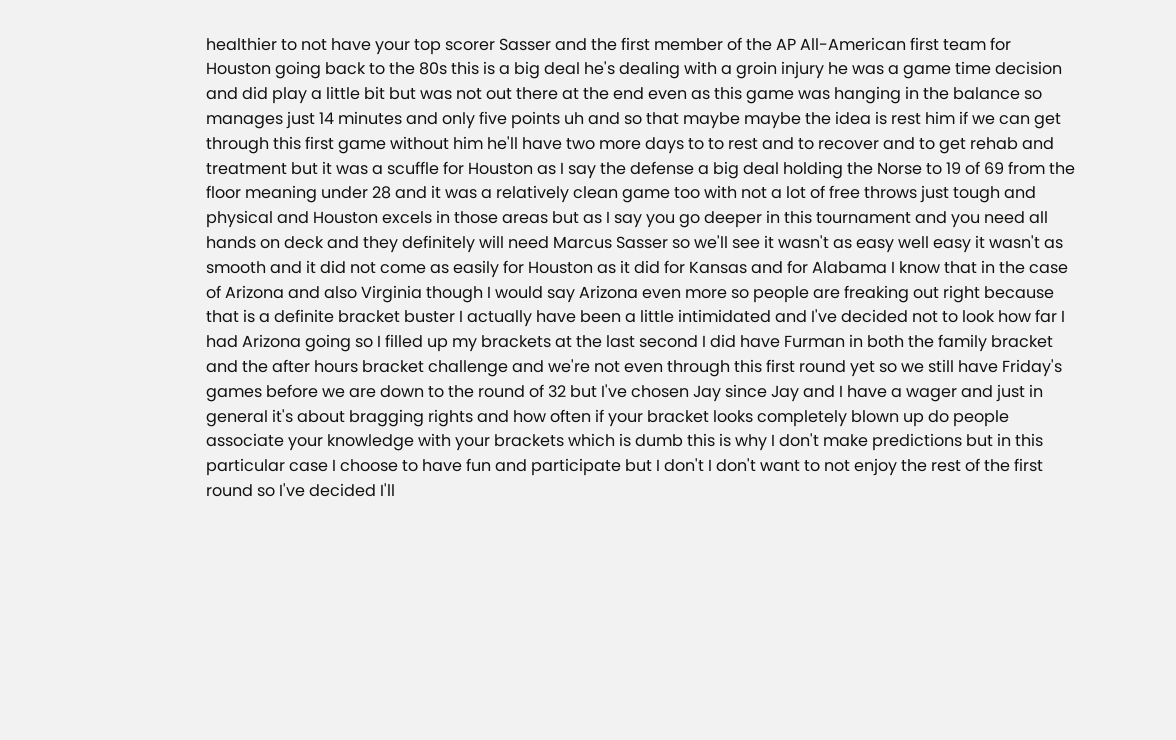healthier to not have your top scorer Sasser and the first member of the AP All-American first team for Houston going back to the 80s this is a big deal he's dealing with a groin injury he was a game time decision and did play a little bit but was not out there at the end even as this game was hanging in the balance so manages just 14 minutes and only five points uh and so that maybe maybe the idea is rest him if we can get through this first game without him he'll have two more days to to rest and to recover and to get rehab and treatment but it was a scuffle for Houston as I say the defense a big deal holding the Norse to 19 of 69 from the floor meaning under 28 and it was a relatively clean game too with not a lot of free throws just tough and physical and Houston excels in those areas but as I say you go deeper in this tournament and you need all hands on deck and they definitely will need Marcus Sasser so we'll see it wasn't as easy well easy it wasn't as smooth and it did not come as easily for Houston as it did for Kansas and for Alabama I know that in the case of Arizona and also Virginia though I would say Arizona even more so people are freaking out right because that is a definite bracket buster I actually have been a little intimidated and I've decided not to look how far I had Arizona going so I filled up my brackets at the last second I did have Furman in both the family bracket and the after hours bracket challenge and we're not even through this first round yet so we still have Friday's games before we are down to the round of 32 but I've chosen Jay since Jay and I have a wager and just in general it's about bragging rights and how often if your bracket looks completely blown up do people associate your knowledge with your brackets which is dumb this is why I don't make predictions but in this particular case I choose to have fun and participate but I don't I don't want to not enjoy the rest of the first round so I've decided I'll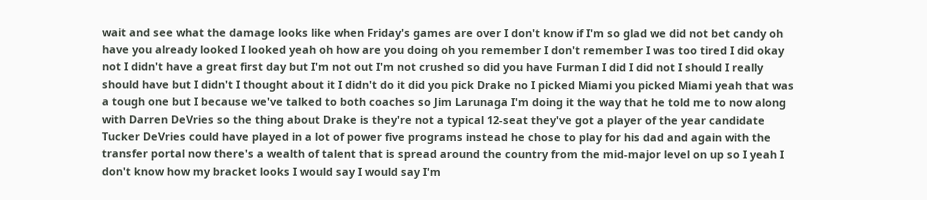wait and see what the damage looks like when Friday's games are over I don't know if I'm so glad we did not bet candy oh have you already looked I looked yeah oh how are you doing oh you remember I don't remember I was too tired I did okay not I didn't have a great first day but I'm not out I'm not crushed so did you have Furman I did I did not I should I really should have but I didn't I thought about it I didn't do it did you pick Drake no I picked Miami you picked Miami yeah that was a tough one but I because we've talked to both coaches so Jim Larunaga I'm doing it the way that he told me to now along with Darren DeVries so the thing about Drake is they're not a typical 12-seat they've got a player of the year candidate Tucker DeVries could have played in a lot of power five programs instead he chose to play for his dad and again with the transfer portal now there's a wealth of talent that is spread around the country from the mid-major level on up so I yeah I don't know how my bracket looks I would say I would say I'm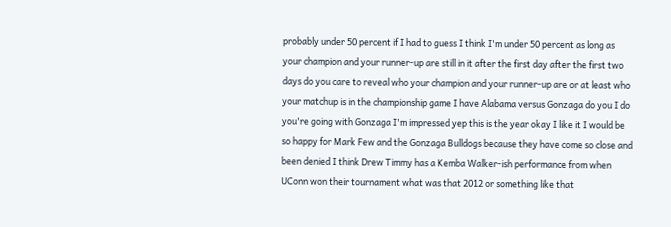probably under 50 percent if I had to guess I think I'm under 50 percent as long as your champion and your runner-up are still in it after the first day after the first two days do you care to reveal who your champion and your runner-up are or at least who your matchup is in the championship game I have Alabama versus Gonzaga do you I do you're going with Gonzaga I'm impressed yep this is the year okay I like it I would be so happy for Mark Few and the Gonzaga Bulldogs because they have come so close and been denied I think Drew Timmy has a Kemba Walker-ish performance from when UConn won their tournament what was that 2012 or something like that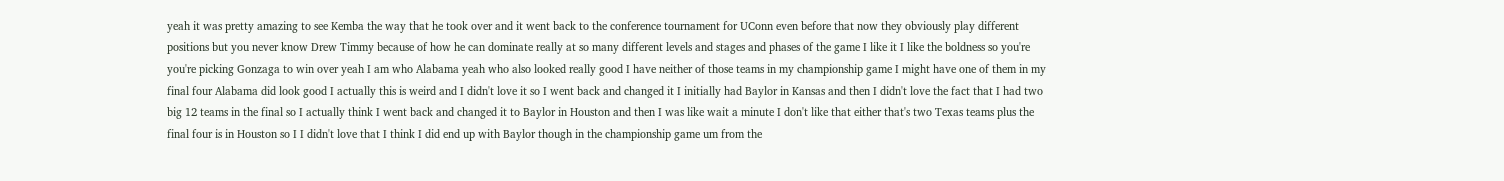yeah it was pretty amazing to see Kemba the way that he took over and it went back to the conference tournament for UConn even before that now they obviously play different positions but you never know Drew Timmy because of how he can dominate really at so many different levels and stages and phases of the game I like it I like the boldness so you're you're picking Gonzaga to win over yeah I am who Alabama yeah who also looked really good I have neither of those teams in my championship game I might have one of them in my final four Alabama did look good I actually this is weird and I didn't love it so I went back and changed it I initially had Baylor in Kansas and then I didn't love the fact that I had two big 12 teams in the final so I actually think I went back and changed it to Baylor in Houston and then I was like wait a minute I don't like that either that's two Texas teams plus the final four is in Houston so I I didn't love that I think I did end up with Baylor though in the championship game um from the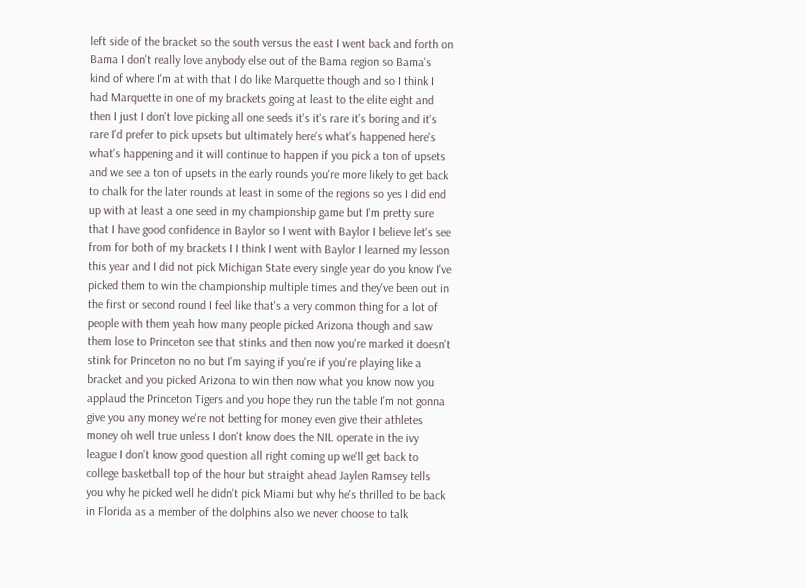left side of the bracket so the south versus the east I went back and forth on Bama I don't really love anybody else out of the Bama region so Bama's kind of where I'm at with that I do like Marquette though and so I think I had Marquette in one of my brackets going at least to the elite eight and then I just I don't love picking all one seeds it's it's rare it's boring and it's rare I'd prefer to pick upsets but ultimately here's what's happened here's what's happening and it will continue to happen if you pick a ton of upsets and we see a ton of upsets in the early rounds you're more likely to get back to chalk for the later rounds at least in some of the regions so yes I did end up with at least a one seed in my championship game but I'm pretty sure that I have good confidence in Baylor so I went with Baylor I believe let's see from for both of my brackets I I think I went with Baylor I learned my lesson this year and I did not pick Michigan State every single year do you know I've picked them to win the championship multiple times and they've been out in the first or second round I feel like that's a very common thing for a lot of people with them yeah how many people picked Arizona though and saw them lose to Princeton see that stinks and then now you're marked it doesn't stink for Princeton no no but I'm saying if you're if you're playing like a bracket and you picked Arizona to win then now what you know now you applaud the Princeton Tigers and you hope they run the table I'm not gonna give you any money we're not betting for money even give their athletes money oh well true unless I don't know does the NIL operate in the ivy league I don't know good question all right coming up we'll get back to college basketball top of the hour but straight ahead Jaylen Ramsey tells you why he picked well he didn't pick Miami but why he's thrilled to be back in Florida as a member of the dolphins also we never choose to talk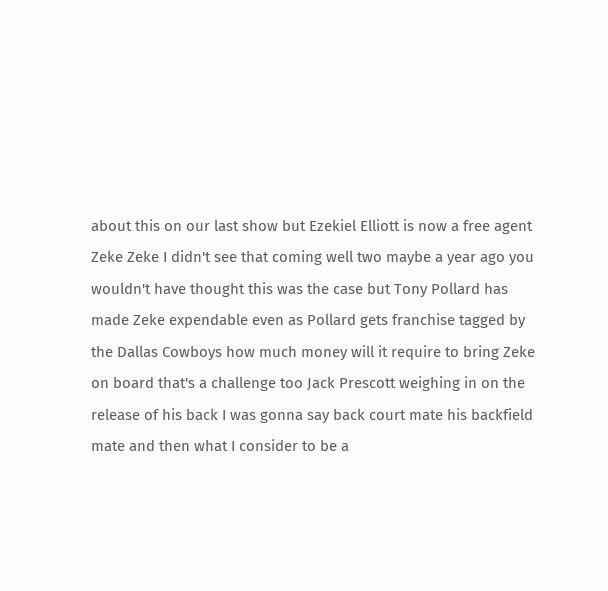about this on our last show but Ezekiel Elliott is now a free agent Zeke Zeke I didn't see that coming well two maybe a year ago you wouldn't have thought this was the case but Tony Pollard has made Zeke expendable even as Pollard gets franchise tagged by the Dallas Cowboys how much money will it require to bring Zeke on board that's a challenge too Jack Prescott weighing in on the release of his back I was gonna say back court mate his backfield mate and then what I consider to be a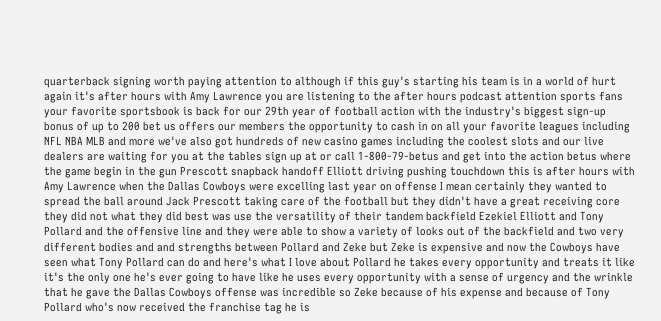quarterback signing worth paying attention to although if this guy's starting his team is in a world of hurt again it's after hours with Amy Lawrence you are listening to the after hours podcast attention sports fans your favorite sportsbook is back for our 29th year of football action with the industry's biggest sign-up bonus of up to 200 bet us offers our members the opportunity to cash in on all your favorite leagues including NFL NBA MLB and more we've also got hundreds of new casino games including the coolest slots and our live dealers are waiting for you at the tables sign up at or call 1-800-79-betus and get into the action betus where the game begin in the gun Prescott snapback handoff Elliott driving pushing touchdown this is after hours with Amy Lawrence when the Dallas Cowboys were excelling last year on offense I mean certainly they wanted to spread the ball around Jack Prescott taking care of the football but they didn't have a great receiving core they did not what they did best was use the versatility of their tandem backfield Ezekiel Elliott and Tony Pollard and the offensive line and they were able to show a variety of looks out of the backfield and two very different bodies and and strengths between Pollard and Zeke but Zeke is expensive and now the Cowboys have seen what Tony Pollard can do and here's what I love about Pollard he takes every opportunity and treats it like it's the only one he's ever going to have like he uses every opportunity with a sense of urgency and the wrinkle that he gave the Dallas Cowboys offense was incredible so Zeke because of his expense and because of Tony Pollard who's now received the franchise tag he is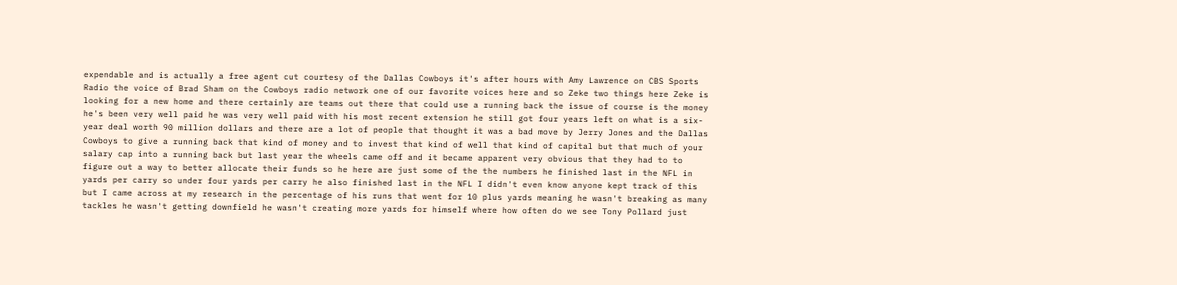expendable and is actually a free agent cut courtesy of the Dallas Cowboys it's after hours with Amy Lawrence on CBS Sports Radio the voice of Brad Sham on the Cowboys radio network one of our favorite voices here and so Zeke two things here Zeke is looking for a new home and there certainly are teams out there that could use a running back the issue of course is the money he's been very well paid he was very well paid with his most recent extension he still got four years left on what is a six-year deal worth 90 million dollars and there are a lot of people that thought it was a bad move by Jerry Jones and the Dallas Cowboys to give a running back that kind of money and to invest that kind of well that kind of capital but that much of your salary cap into a running back but last year the wheels came off and it became apparent very obvious that they had to to figure out a way to better allocate their funds so he here are just some of the the numbers he finished last in the NFL in yards per carry so under four yards per carry he also finished last in the NFL I didn't even know anyone kept track of this but I came across at my research in the percentage of his runs that went for 10 plus yards meaning he wasn't breaking as many tackles he wasn't getting downfield he wasn't creating more yards for himself where how often do we see Tony Pollard just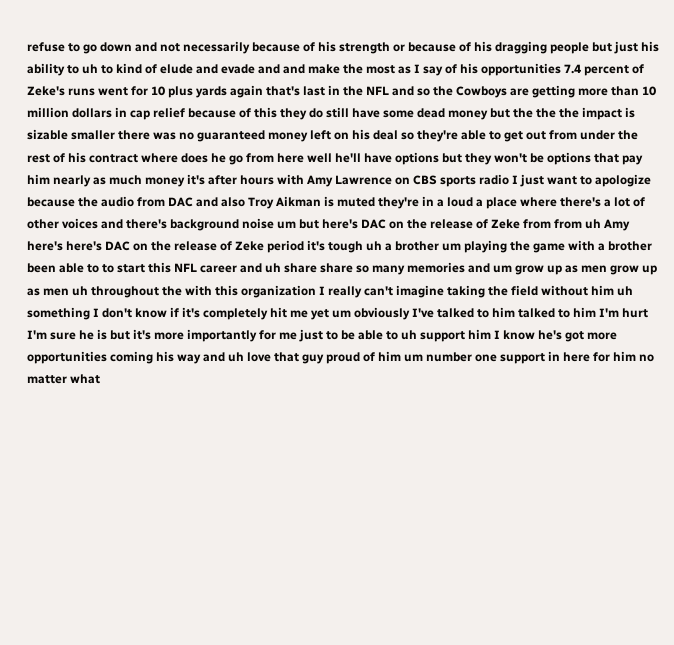refuse to go down and not necessarily because of his strength or because of his dragging people but just his ability to uh to kind of elude and evade and and make the most as I say of his opportunities 7.4 percent of Zeke's runs went for 10 plus yards again that's last in the NFL and so the Cowboys are getting more than 10 million dollars in cap relief because of this they do still have some dead money but the the the impact is sizable smaller there was no guaranteed money left on his deal so they're able to get out from under the rest of his contract where does he go from here well he'll have options but they won't be options that pay him nearly as much money it's after hours with Amy Lawrence on CBS sports radio I just want to apologize because the audio from DAC and also Troy Aikman is muted they're in a loud a place where there's a lot of other voices and there's background noise um but here's DAC on the release of Zeke from from uh Amy here's here's DAC on the release of Zeke period it's tough uh a brother um playing the game with a brother been able to to start this NFL career and uh share share so many memories and um grow up as men grow up as men uh throughout the with this organization I really can't imagine taking the field without him uh something I don't know if it's completely hit me yet um obviously I've talked to him talked to him I'm hurt I'm sure he is but it's more importantly for me just to be able to uh support him I know he's got more opportunities coming his way and uh love that guy proud of him um number one support in here for him no matter what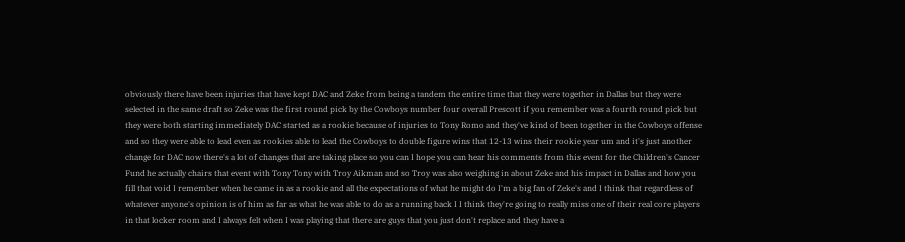obviously there have been injuries that have kept DAC and Zeke from being a tandem the entire time that they were together in Dallas but they were selected in the same draft so Zeke was the first round pick by the Cowboys number four overall Prescott if you remember was a fourth round pick but they were both starting immediately DAC started as a rookie because of injuries to Tony Romo and they've kind of been together in the Cowboys offense and so they were able to lead even as rookies able to lead the Cowboys to double figure wins that 12-13 wins their rookie year um and it's just another change for DAC now there's a lot of changes that are taking place so you can I hope you can hear his comments from this event for the Children's Cancer Fund he actually chairs that event with Tony Tony with Troy Aikman and so Troy was also weighing in about Zeke and his impact in Dallas and how you fill that void I remember when he came in as a rookie and all the expectations of what he might do I'm a big fan of Zeke's and I think that regardless of whatever anyone's opinion is of him as far as what he was able to do as a running back I I think they're going to really miss one of their real core players in that locker room and I always felt when I was playing that there are guys that you just don't replace and they have a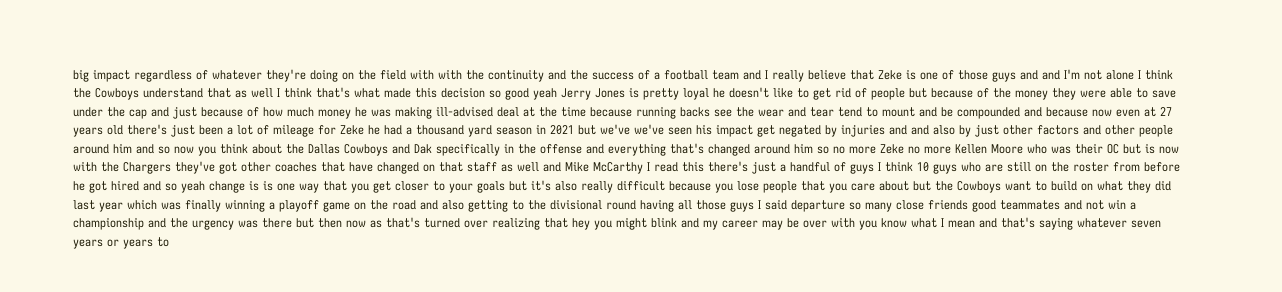big impact regardless of whatever they're doing on the field with with the continuity and the success of a football team and I really believe that Zeke is one of those guys and and I'm not alone I think the Cowboys understand that as well I think that's what made this decision so good yeah Jerry Jones is pretty loyal he doesn't like to get rid of people but because of the money they were able to save under the cap and just because of how much money he was making ill-advised deal at the time because running backs see the wear and tear tend to mount and be compounded and because now even at 27 years old there's just been a lot of mileage for Zeke he had a thousand yard season in 2021 but we've we've seen his impact get negated by injuries and and also by just other factors and other people around him and so now you think about the Dallas Cowboys and Dak specifically in the offense and everything that's changed around him so no more Zeke no more Kellen Moore who was their OC but is now with the Chargers they've got other coaches that have changed on that staff as well and Mike McCarthy I read this there's just a handful of guys I think 10 guys who are still on the roster from before he got hired and so yeah change is is one way that you get closer to your goals but it's also really difficult because you lose people that you care about but the Cowboys want to build on what they did last year which was finally winning a playoff game on the road and also getting to the divisional round having all those guys I said departure so many close friends good teammates and not win a championship and the urgency was there but then now as that's turned over realizing that hey you might blink and my career may be over with you know what I mean and that's saying whatever seven years or years to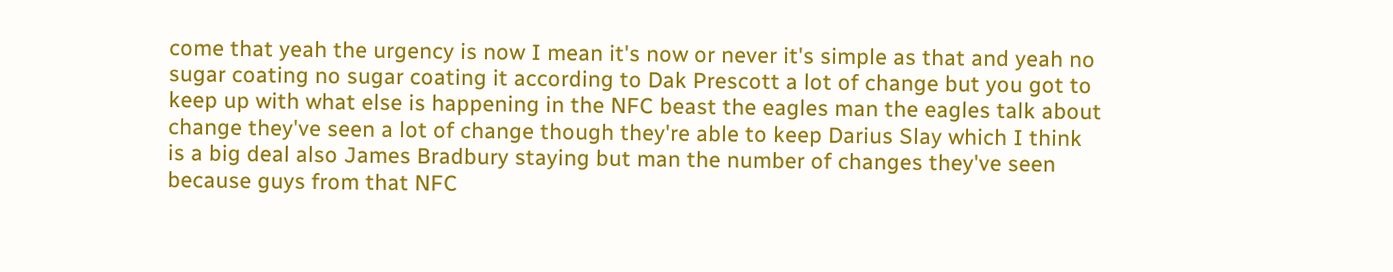come that yeah the urgency is now I mean it's now or never it's simple as that and yeah no sugar coating no sugar coating it according to Dak Prescott a lot of change but you got to keep up with what else is happening in the NFC beast the eagles man the eagles talk about change they've seen a lot of change though they're able to keep Darius Slay which I think is a big deal also James Bradbury staying but man the number of changes they've seen because guys from that NFC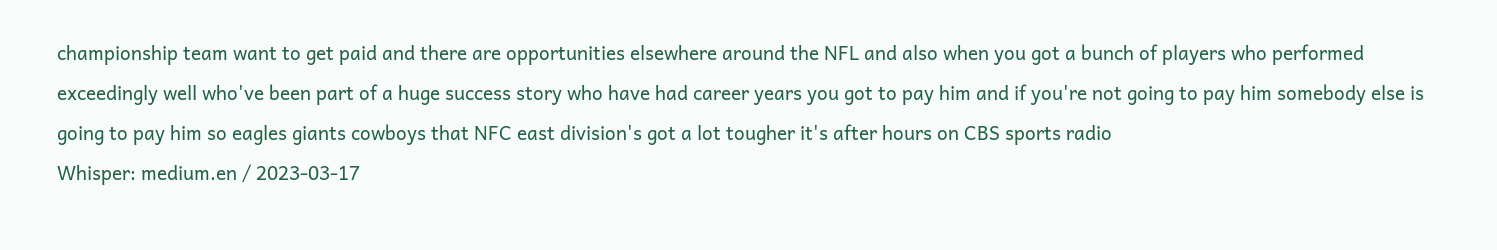championship team want to get paid and there are opportunities elsewhere around the NFL and also when you got a bunch of players who performed exceedingly well who've been part of a huge success story who have had career years you got to pay him and if you're not going to pay him somebody else is going to pay him so eagles giants cowboys that NFC east division's got a lot tougher it's after hours on CBS sports radio
Whisper: medium.en / 2023-03-17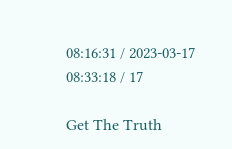08:16:31 / 2023-03-17 08:33:18 / 17

Get The Truth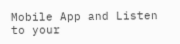Mobile App and Listen to your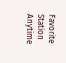Favorite Station Anytime